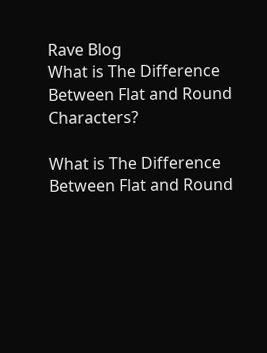Rave Blog
What is The Difference Between Flat and Round Characters?

What is The Difference Between Flat and Round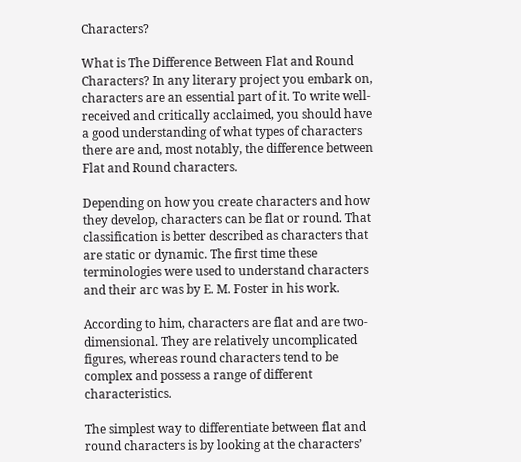Characters?

What is The Difference Between Flat and Round Characters? In any literary project you embark on, characters are an essential part of it. To write well-received and critically acclaimed, you should have a good understanding of what types of characters there are and, most notably, the difference between Flat and Round characters.

Depending on how you create characters and how they develop, characters can be flat or round. That classification is better described as characters that are static or dynamic. The first time these terminologies were used to understand characters and their arc was by E. M. Foster in his work.

According to him, characters are flat and are two-dimensional. They are relatively uncomplicated figures, whereas round characters tend to be complex and possess a range of different characteristics.

The simplest way to differentiate between flat and round characters is by looking at the characters’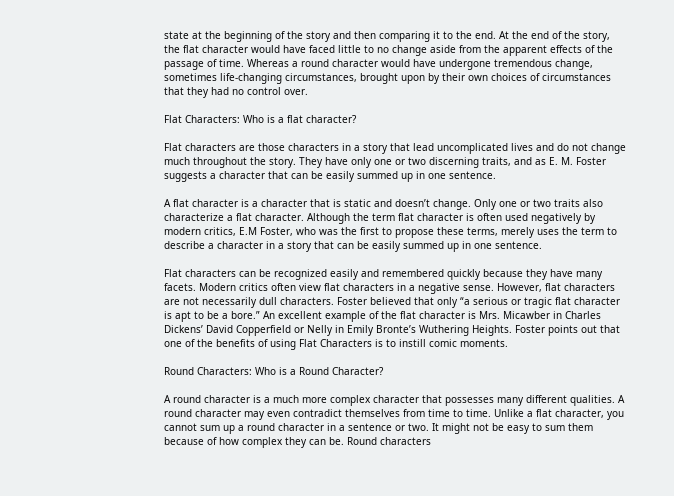state at the beginning of the story and then comparing it to the end. At the end of the story, the flat character would have faced little to no change aside from the apparent effects of the passage of time. Whereas a round character would have undergone tremendous change, sometimes life-changing circumstances, brought upon by their own choices of circumstances that they had no control over.

Flat Characters: Who is a flat character?

Flat characters are those characters in a story that lead uncomplicated lives and do not change much throughout the story. They have only one or two discerning traits, and as E. M. Foster suggests a character that can be easily summed up in one sentence.

A flat character is a character that is static and doesn’t change. Only one or two traits also characterize a flat character. Although the term flat character is often used negatively by modern critics, E.M Foster, who was the first to propose these terms, merely uses the term to describe a character in a story that can be easily summed up in one sentence.

Flat characters can be recognized easily and remembered quickly because they have many facets. Modern critics often view flat characters in a negative sense. However, flat characters are not necessarily dull characters. Foster believed that only “a serious or tragic flat character is apt to be a bore.” An excellent example of the flat character is Mrs. Micawber in Charles Dickens’ David Copperfield or Nelly in Emily Bronte’s Wuthering Heights. Foster points out that one of the benefits of using Flat Characters is to instill comic moments.

Round Characters: Who is a Round Character?

A round character is a much more complex character that possesses many different qualities. A round character may even contradict themselves from time to time. Unlike a flat character, you cannot sum up a round character in a sentence or two. It might not be easy to sum them because of how complex they can be. Round characters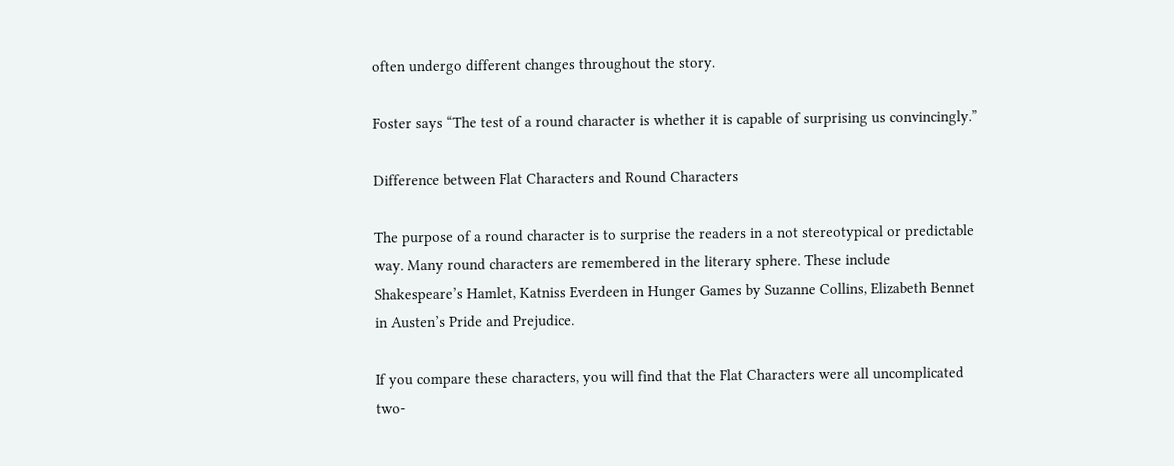often undergo different changes throughout the story.

Foster says “The test of a round character is whether it is capable of surprising us convincingly.”

Difference between Flat Characters and Round Characters

The purpose of a round character is to surprise the readers in a not stereotypical or predictable way. Many round characters are remembered in the literary sphere. These include Shakespeare’s Hamlet, Katniss Everdeen in Hunger Games by Suzanne Collins, Elizabeth Bennet in Austen’s Pride and Prejudice.

If you compare these characters, you will find that the Flat Characters were all uncomplicated two-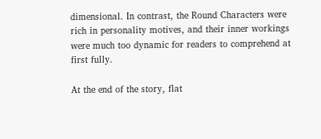dimensional. In contrast, the Round Characters were rich in personality motives, and their inner workings were much too dynamic for readers to comprehend at first fully.

At the end of the story, flat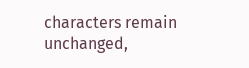characters remain unchanged,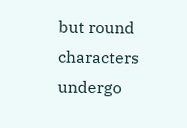but round characters undergo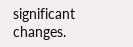significant changes.